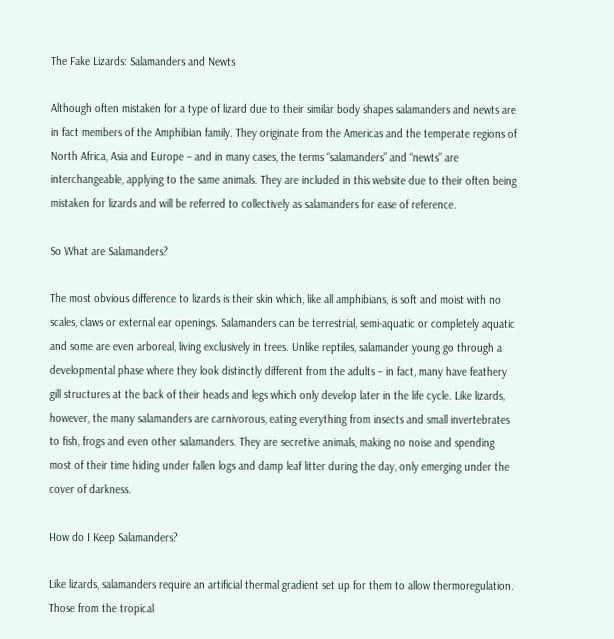The Fake Lizards: Salamanders and Newts

Although often mistaken for a type of lizard due to their similar body shapes salamanders and newts are in fact members of the Amphibian family. They originate from the Americas and the temperate regions of North Africa, Asia and Europe – and in many cases, the terms “salamanders” and “newts” are interchangeable, applying to the same animals. They are included in this website due to their often being mistaken for lizards and will be referred to collectively as salamanders for ease of reference.

So What are Salamanders?

The most obvious difference to lizards is their skin which, like all amphibians, is soft and moist with no scales, claws or external ear openings. Salamanders can be terrestrial, semi-aquatic or completely aquatic and some are even arboreal, living exclusively in trees. Unlike reptiles, salamander young go through a developmental phase where they look distinctly different from the adults – in fact, many have feathery gill structures at the back of their heads and legs which only develop later in the life cycle. Like lizards, however, the many salamanders are carnivorous, eating everything from insects and small invertebrates to fish, frogs and even other salamanders. They are secretive animals, making no noise and spending most of their time hiding under fallen logs and damp leaf litter during the day, only emerging under the cover of darkness.

How do I Keep Salamanders?

Like lizards, salamanders require an artificial thermal gradient set up for them to allow thermoregulation. Those from the tropical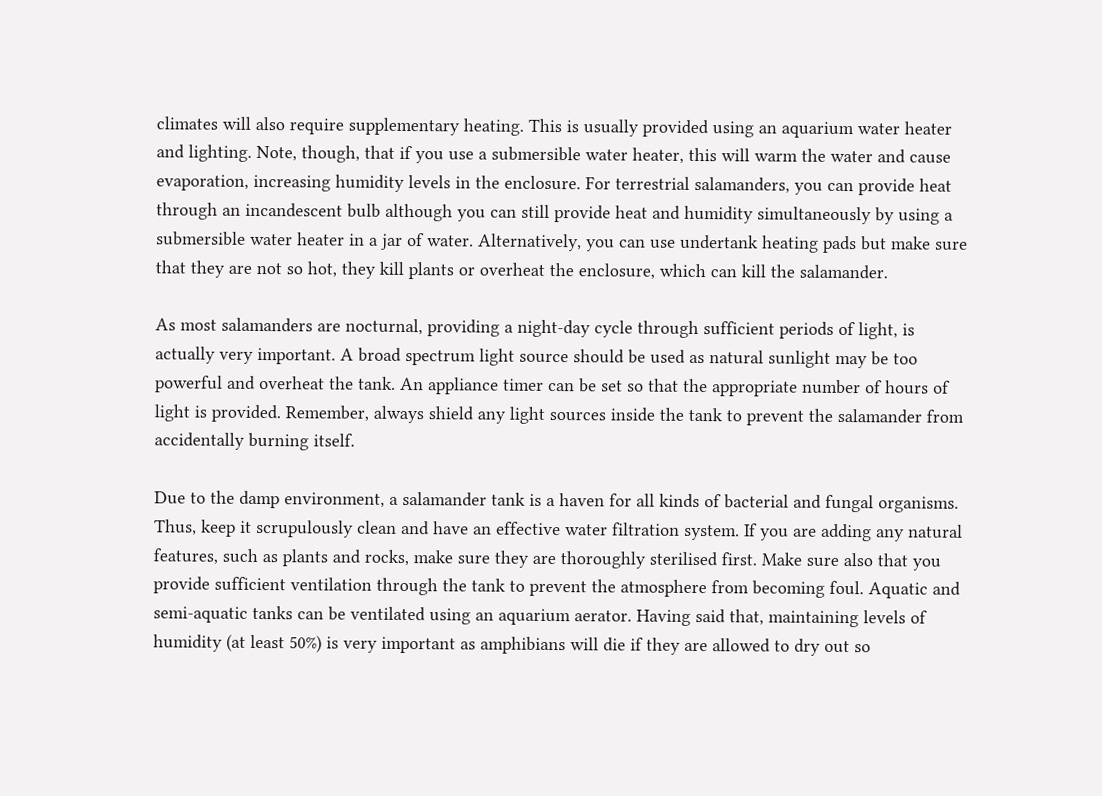climates will also require supplementary heating. This is usually provided using an aquarium water heater and lighting. Note, though, that if you use a submersible water heater, this will warm the water and cause evaporation, increasing humidity levels in the enclosure. For terrestrial salamanders, you can provide heat through an incandescent bulb although you can still provide heat and humidity simultaneously by using a submersible water heater in a jar of water. Alternatively, you can use undertank heating pads but make sure that they are not so hot, they kill plants or overheat the enclosure, which can kill the salamander.

As most salamanders are nocturnal, providing a night-day cycle through sufficient periods of light, is actually very important. A broad spectrum light source should be used as natural sunlight may be too powerful and overheat the tank. An appliance timer can be set so that the appropriate number of hours of light is provided. Remember, always shield any light sources inside the tank to prevent the salamander from accidentally burning itself.

Due to the damp environment, a salamander tank is a haven for all kinds of bacterial and fungal organisms. Thus, keep it scrupulously clean and have an effective water filtration system. If you are adding any natural features, such as plants and rocks, make sure they are thoroughly sterilised first. Make sure also that you provide sufficient ventilation through the tank to prevent the atmosphere from becoming foul. Aquatic and semi-aquatic tanks can be ventilated using an aquarium aerator. Having said that, maintaining levels of humidity (at least 50%) is very important as amphibians will die if they are allowed to dry out so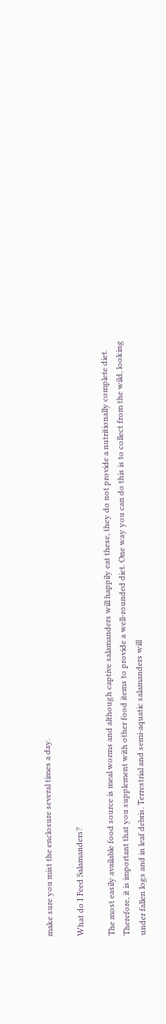make sure you mist the enclosure several times a day.

What do I Feed Salamanders?

The most easily available food source is meal worms and although captive salamanders will happily eat these, they do not provide a nutritionally complete diet. Therefore, it is important that you supplement with other food items to provide a well-rounded diet. One way you can do this is to collect from the wild, looking under fallen logs and in leaf debris. Terrestrial and semi-aquatic salamanders will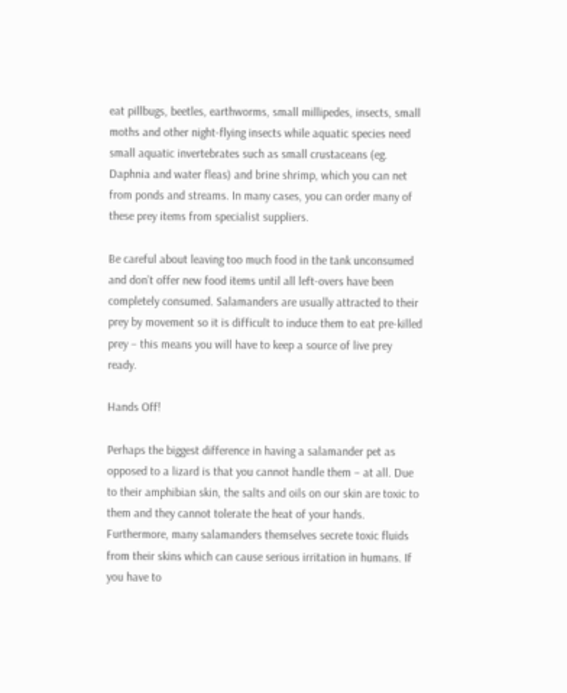eat pillbugs, beetles, earthworms, small millipedes, insects, small moths and other night-flying insects while aquatic species need small aquatic invertebrates such as small crustaceans (eg. Daphnia and water fleas) and brine shrimp, which you can net from ponds and streams. In many cases, you can order many of these prey items from specialist suppliers.

Be careful about leaving too much food in the tank unconsumed and don’t offer new food items until all left-overs have been completely consumed. Salamanders are usually attracted to their prey by movement so it is difficult to induce them to eat pre-killed prey – this means you will have to keep a source of live prey ready.

Hands Off!

Perhaps the biggest difference in having a salamander pet as opposed to a lizard is that you cannot handle them – at all. Due to their amphibian skin, the salts and oils on our skin are toxic to them and they cannot tolerate the heat of your hands. Furthermore, many salamanders themselves secrete toxic fluids from their skins which can cause serious irritation in humans. If you have to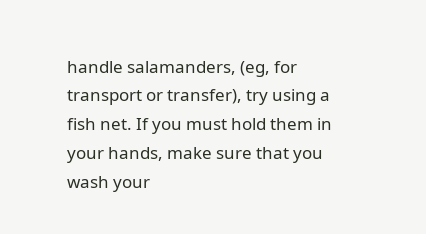handle salamanders, (eg, for transport or transfer), try using a fish net. If you must hold them in your hands, make sure that you wash your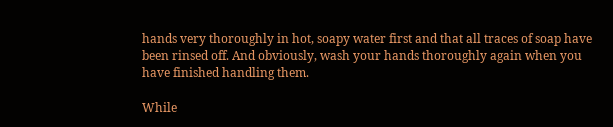hands very thoroughly in hot, soapy water first and that all traces of soap have been rinsed off. And obviously, wash your hands thoroughly again when you have finished handling them.

While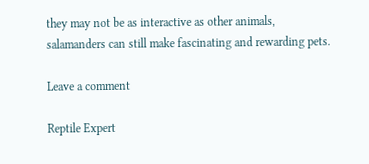they may not be as interactive as other animals, salamanders can still make fascinating and rewarding pets.

Leave a comment

Reptile Expert